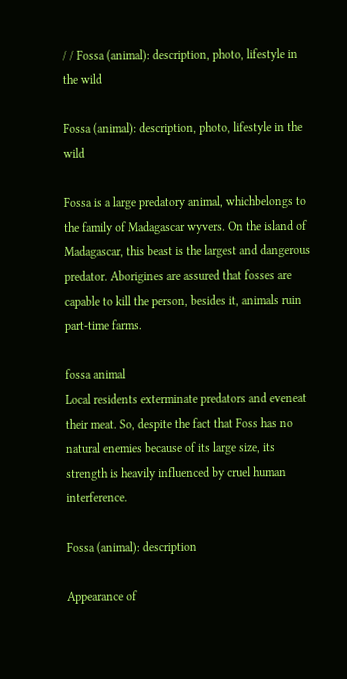/ / Fossa (animal): description, photo, lifestyle in the wild

Fossa (animal): description, photo, lifestyle in the wild

Fossa is a large predatory animal, whichbelongs to the family of Madagascar wyvers. On the island of Madagascar, this beast is the largest and dangerous predator. Aborigines are assured that fosses are capable to kill the person, besides it, animals ruin part-time farms.

fossa animal
Local residents exterminate predators and eveneat their meat. So, despite the fact that Foss has no natural enemies because of its large size, its strength is heavily influenced by cruel human interference.

Fossa (animal): description

Appearance of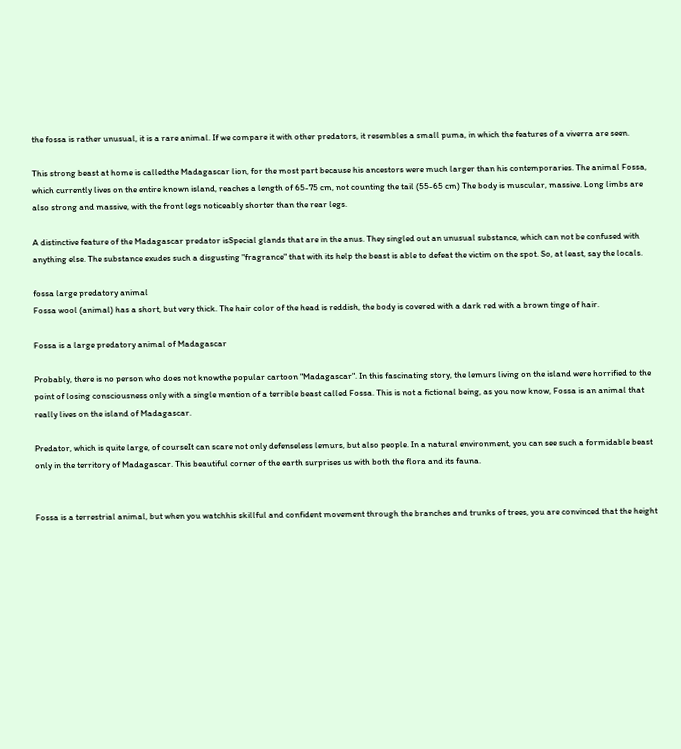the fossa is rather unusual, it is a rare animal. If we compare it with other predators, it resembles a small puma, in which the features of a viverra are seen.

This strong beast at home is calledthe Madagascar lion, for the most part because his ancestors were much larger than his contemporaries. The animal Fossa, which currently lives on the entire known island, reaches a length of 65-75 cm, not counting the tail (55-65 cm) The body is muscular, massive. Long limbs are also strong and massive, with the front legs noticeably shorter than the rear legs.

A distinctive feature of the Madagascar predator isSpecial glands that are in the anus. They singled out an unusual substance, which can not be confused with anything else. The substance exudes such a disgusting "fragrance" that with its help the beast is able to defeat the victim on the spot. So, at least, say the locals.

fossa large predatory animal
Fossa wool (animal) has a short, but very thick. The hair color of the head is reddish, the body is covered with a dark red with a brown tinge of hair.

Fossa is a large predatory animal of Madagascar

Probably, there is no person who does not knowthe popular cartoon "Madagascar". In this fascinating story, the lemurs living on the island were horrified to the point of losing consciousness only with a single mention of a terrible beast called Fossa. This is not a fictional being, as you now know, Fossa is an animal that really lives on the island of Madagascar.

Predator, which is quite large, of courseIt can scare not only defenseless lemurs, but also people. In a natural environment, you can see such a formidable beast only in the territory of Madagascar. This beautiful corner of the earth surprises us with both the flora and its fauna.


Fossa is a terrestrial animal, but when you watchhis skillful and confident movement through the branches and trunks of trees, you are convinced that the height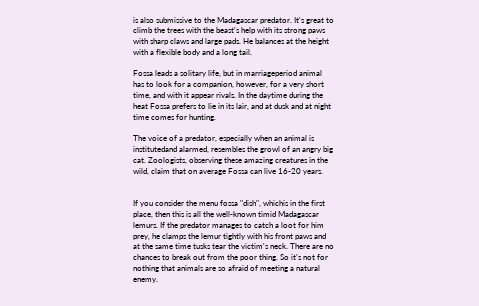is also submissive to the Madagascar predator. It's great to climb the trees with the beast's help with its strong paws with sharp claws and large pads. He balances at the height with a flexible body and a long tail.

Fossa leads a solitary life, but in marriageperiod animal has to look for a companion, however, for a very short time, and with it appear rivals. In the daytime during the heat Fossa prefers to lie in its lair, and at dusk and at night time comes for hunting.

The voice of a predator, especially when an animal is institutedand alarmed, resembles the growl of an angry big cat. Zoologists, observing these amazing creatures in the wild, claim that on average Fossa can live 16-20 years.


If you consider the menu fossa "dish", whichis in the first place, then this is all the well-known timid Madagascar lemurs. If the predator manages to catch a loot for him prey, he clamps the lemur tightly with his front paws and at the same time tusks tear the victim's neck. There are no chances to break out from the poor thing. So it's not for nothing that animals are so afraid of meeting a natural enemy.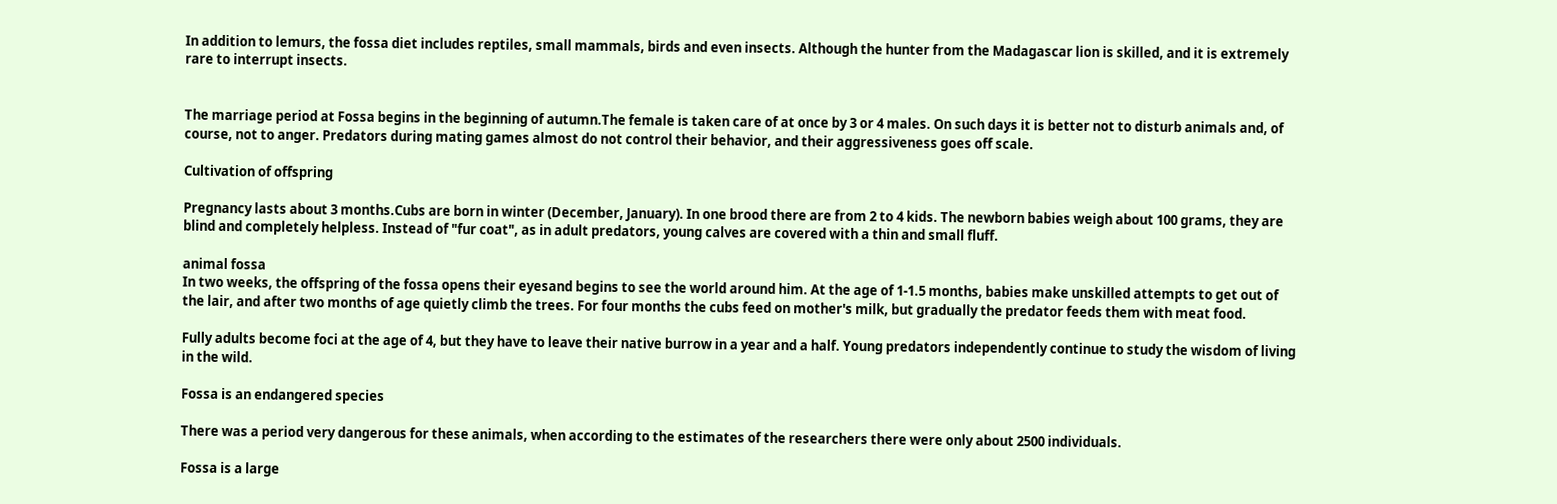In addition to lemurs, the fossa diet includes reptiles, small mammals, birds and even insects. Although the hunter from the Madagascar lion is skilled, and it is extremely rare to interrupt insects.


The marriage period at Fossa begins in the beginning of autumn.The female is taken care of at once by 3 or 4 males. On such days it is better not to disturb animals and, of course, not to anger. Predators during mating games almost do not control their behavior, and their aggressiveness goes off scale.

Cultivation of offspring

Pregnancy lasts about 3 months.Cubs are born in winter (December, January). In one brood there are from 2 to 4 kids. The newborn babies weigh about 100 grams, they are blind and completely helpless. Instead of "fur coat", as in adult predators, young calves are covered with a thin and small fluff.

animal fossa
In two weeks, the offspring of the fossa opens their eyesand begins to see the world around him. At the age of 1-1.5 months, babies make unskilled attempts to get out of the lair, and after two months of age quietly climb the trees. For four months the cubs feed on mother's milk, but gradually the predator feeds them with meat food.

Fully adults become foci at the age of 4, but they have to leave their native burrow in a year and a half. Young predators independently continue to study the wisdom of living in the wild.

Fossa is an endangered species

There was a period very dangerous for these animals, when according to the estimates of the researchers there were only about 2500 individuals.

Fossa is a large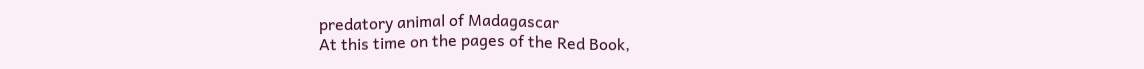predatory animal of Madagascar
At this time on the pages of the Red Book,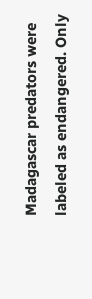Madagascar predators were labeled as endangered. Only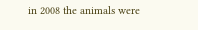in 2008 the animals were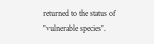returned to the status of "vulnerable species".